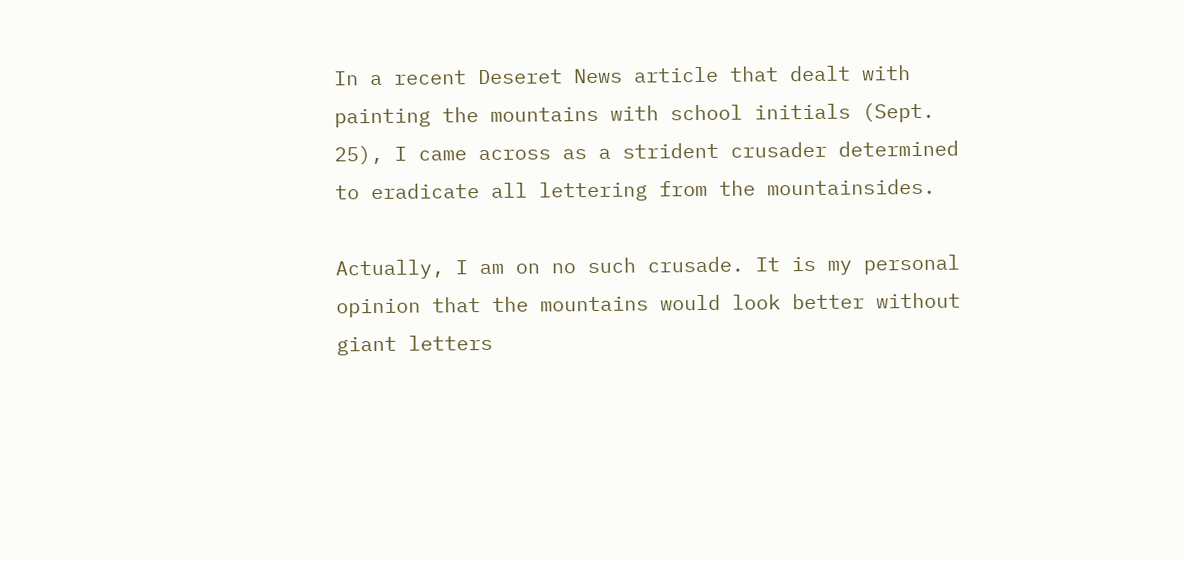In a recent Deseret News article that dealt with painting the mountains with school initials (Sept. 25), I came across as a strident crusader determined to eradicate all lettering from the mountainsides.

Actually, I am on no such crusade. It is my personal opinion that the mountains would look better without giant letters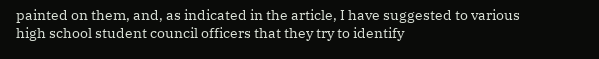painted on them, and, as indicated in the article, I have suggested to various high school student council officers that they try to identify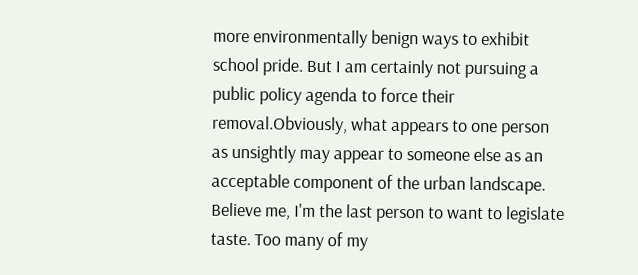more environmentally benign ways to exhibit school pride. But I am certainly not pursuing a public policy agenda to force their removal.Obviously, what appears to one person as unsightly may appear to someone else as an acceptable component of the urban landscape. Believe me, I'm the last person to want to legislate taste. Too many of my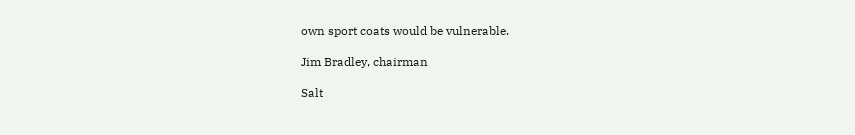own sport coats would be vulnerable.

Jim Bradley, chairman

Salt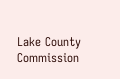Lake County Commission